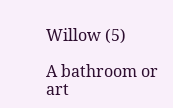Willow (5)

A bathroom or art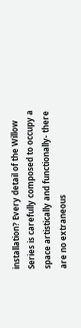installation? Every detail of the Willow Series is carefully composed to occupy a space artistically and functionally- there are no extraneous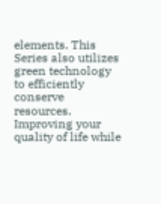elements. This Series also utilizes green technology to efficiently conserve resources. Improving your quality of life while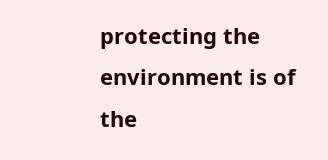protecting the environment is of the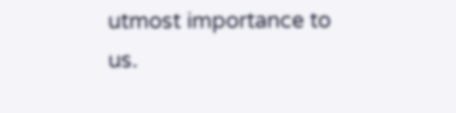utmost importance to us.